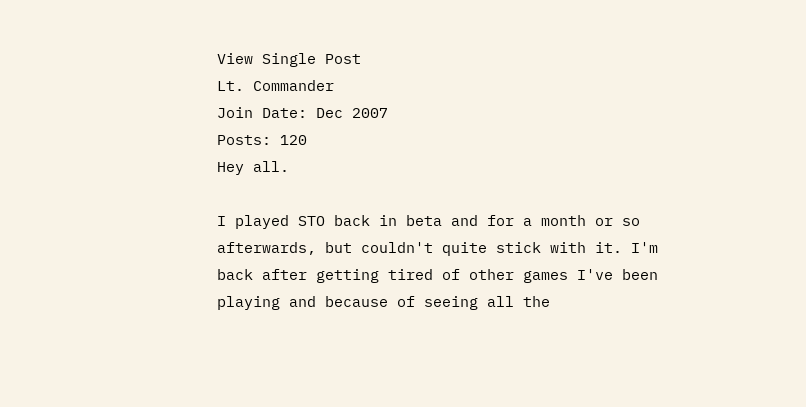View Single Post
Lt. Commander
Join Date: Dec 2007
Posts: 120
Hey all.

I played STO back in beta and for a month or so afterwards, but couldn't quite stick with it. I'm back after getting tired of other games I've been playing and because of seeing all the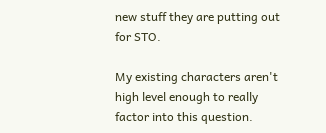new stuff they are putting out for STO.

My existing characters aren't high level enough to really factor into this question.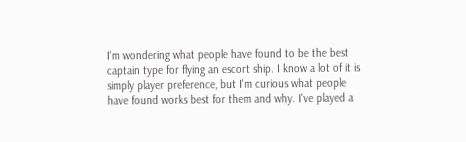I'm wondering what people have found to be the best captain type for flying an escort ship. I know a lot of it is simply player preference, but I'm curious what people have found works best for them and why. I've played a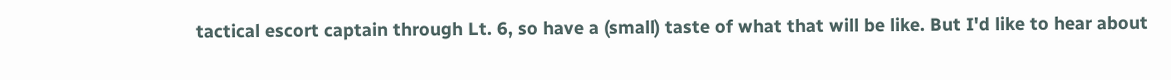tactical escort captain through Lt. 6, so have a (small) taste of what that will be like. But I'd like to hear about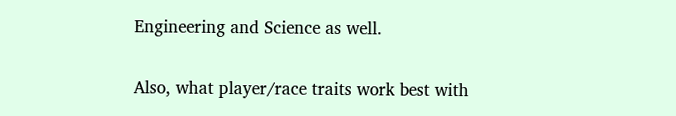Engineering and Science as well.

Also, what player/race traits work best with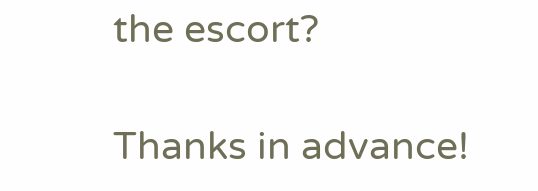the escort?

Thanks in advance!